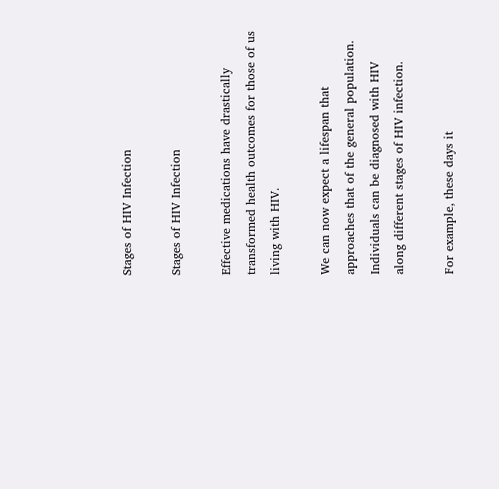Stages of HIV Infection

Stages of HIV Infection

Effective medications have drastically transformed health outcomes for those of us living with HIV.

We can now expect a lifespan that approaches that of the general population. Individuals can be diagnosed with HIV along different stages of HIV infection.

For example, these days it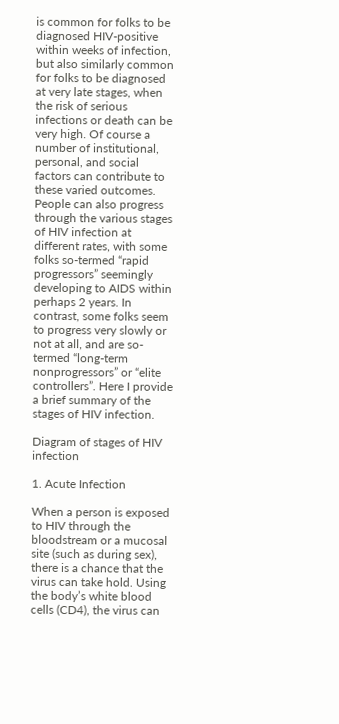is common for folks to be diagnosed HIV-positive within weeks of infection, but also similarly common for folks to be diagnosed at very late stages, when the risk of serious infections or death can be very high. Of course a number of institutional, personal, and social factors can contribute to these varied outcomes. People can also progress through the various stages of HIV infection at different rates, with some folks so-termed “rapid progressors” seemingly developing to AIDS within perhaps 2 years. In contrast, some folks seem to progress very slowly or not at all, and are so-termed “long-term nonprogressors” or “elite controllers”. Here I provide a brief summary of the stages of HIV infection.

Diagram of stages of HIV infection

1. Acute Infection

When a person is exposed to HIV through the bloodstream or a mucosal site (such as during sex), there is a chance that the virus can take hold. Using the body’s white blood cells (CD4), the virus can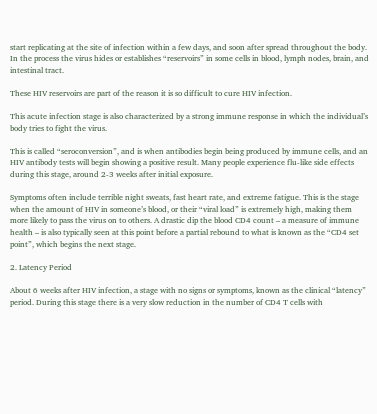start replicating at the site of infection within a few days, and soon after spread throughout the body. In the process the virus hides or establishes “reservoirs” in some cells in blood, lymph nodes, brain, and intestinal tract.

These HIV reservoirs are part of the reason it is so difficult to cure HIV infection.

This acute infection stage is also characterized by a strong immune response in which the individual’s body tries to fight the virus.

This is called “seroconversion”, and is when antibodies begin being produced by immune cells, and an HIV antibody tests will begin showing a positive result. Many people experience flu-like side effects during this stage, around 2-3 weeks after initial exposure.

Symptoms often include terrible night sweats, fast heart rate, and extreme fatigue. This is the stage when the amount of HIV in someone’s blood, or their “viral load” is extremely high, making them more likely to pass the virus on to others. A drastic dip the blood CD4 count – a measure of immune health – is also typically seen at this point before a partial rebound to what is known as the “CD4 set point”, which begins the next stage.

2. Latency Period

About 6 weeks after HIV infection, a stage with no signs or symptoms, known as the clinical “latency” period. During this stage there is a very slow reduction in the number of CD4 T cells with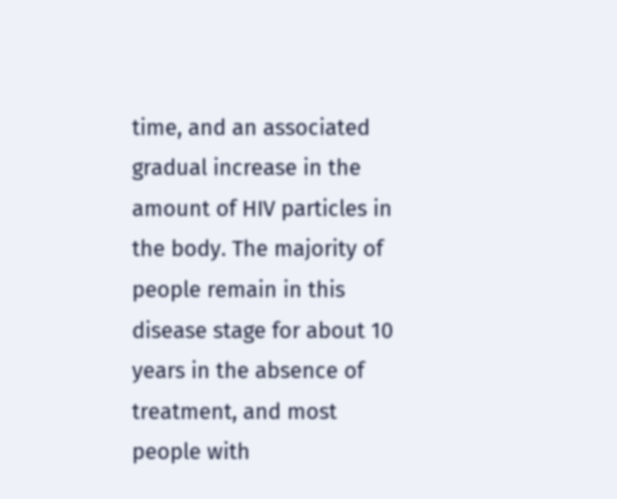time, and an associated gradual increase in the amount of HIV particles in the body. The majority of people remain in this disease stage for about 10 years in the absence of treatment, and most people with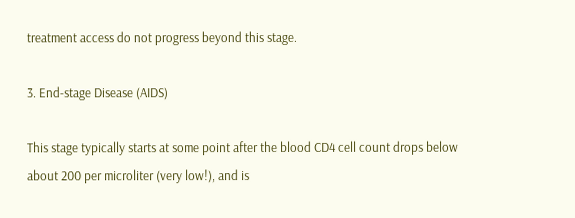treatment access do not progress beyond this stage.

3. End-stage Disease (AIDS)

This stage typically starts at some point after the blood CD4 cell count drops below about 200 per microliter (very low!), and is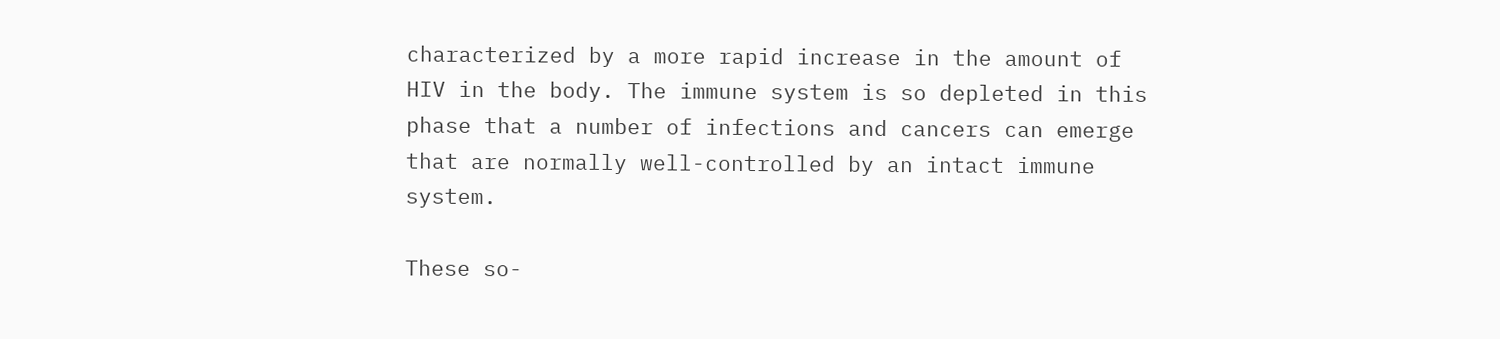characterized by a more rapid increase in the amount of HIV in the body. The immune system is so depleted in this phase that a number of infections and cancers can emerge that are normally well-controlled by an intact immune system.

These so-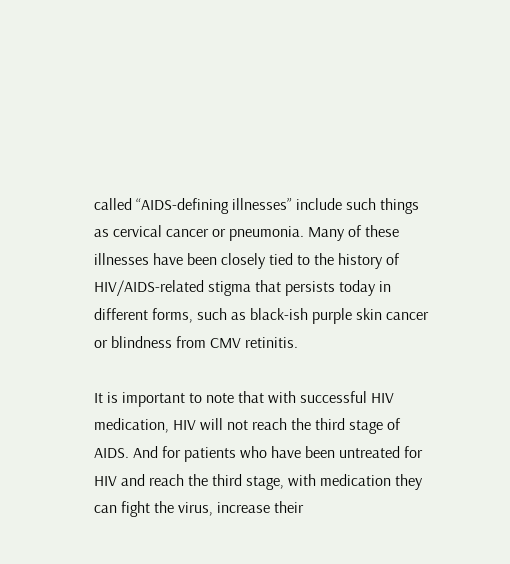called “AIDS-defining illnesses” include such things as cervical cancer or pneumonia. Many of these illnesses have been closely tied to the history of HIV/AIDS-related stigma that persists today in different forms, such as black-ish purple skin cancer or blindness from CMV retinitis.

It is important to note that with successful HIV medication, HIV will not reach the third stage of AIDS. And for patients who have been untreated for HIV and reach the third stage, with medication they can fight the virus, increase their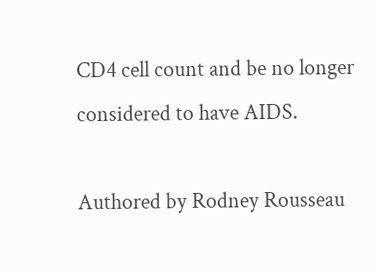CD4 cell count and be no longer considered to have AIDS.

Authored by Rodney Rousseau